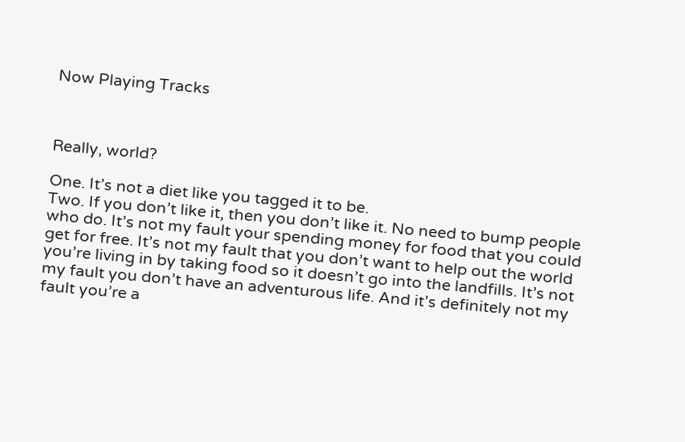Now Playing Tracks



Really, world?

One. It’s not a diet like you tagged it to be.
Two. If you don’t like it, then you don’t like it. No need to bump people who do. It’s not my fault your spending money for food that you could get for free. It’s not my fault that you don’t want to help out the world you’re living in by taking food so it doesn’t go into the landfills. It’s not my fault you don’t have an adventurous life. And it’s definitely not my fault you’re a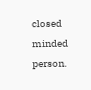closed minded person.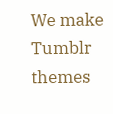We make Tumblr themes